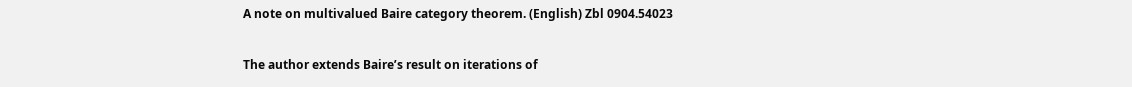A note on multivalued Baire category theorem. (English) Zbl 0904.54023

The author extends Baire’s result on iterations of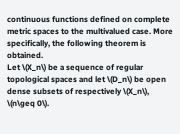continuous functions defined on complete metric spaces to the multivalued case. More specifically, the following theorem is obtained.
Let \(X_n\) be a sequence of regular topological spaces and let \(D_n\) be open dense subsets of respectively \(X_n\), \(n\geq 0\).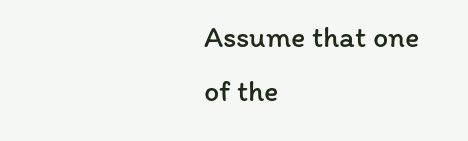Assume that one of the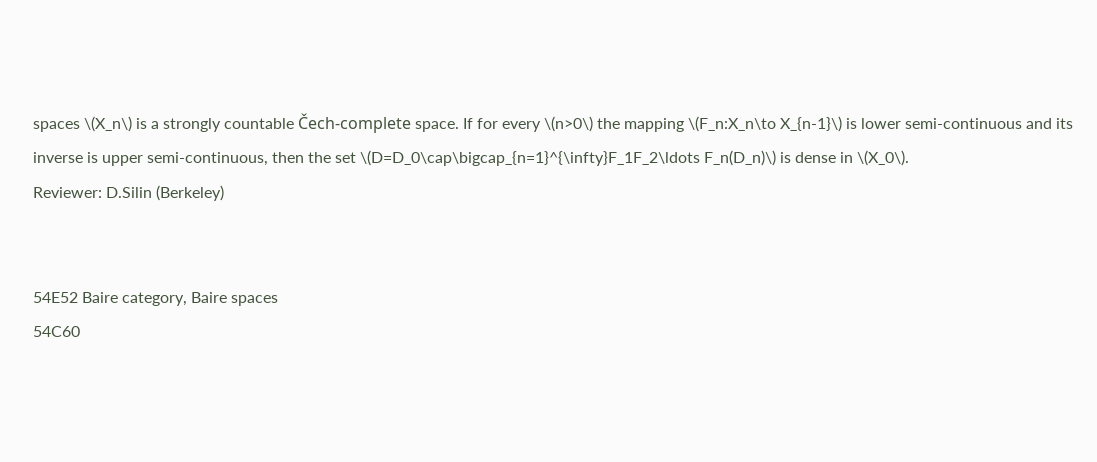spaces \(X_n\) is a strongly countable Čech-complete space. If for every \(n>0\) the mapping \(F_n:X_n\to X_{n-1}\) is lower semi-continuous and its inverse is upper semi-continuous, then the set \(D=D_0\cap\bigcap_{n=1}^{\infty}F_1F_2\ldots F_n(D_n)\) is dense in \(X_0\).
Reviewer: D.Silin (Berkeley)


54E52 Baire category, Baire spaces
54C60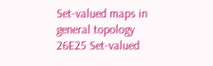Set-valued maps in general topology
26E25 Set-valued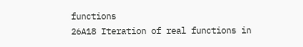functions
26A18 Iteration of real functions in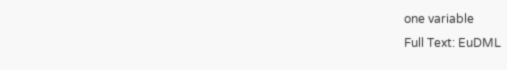one variable
Full Text: EuDML